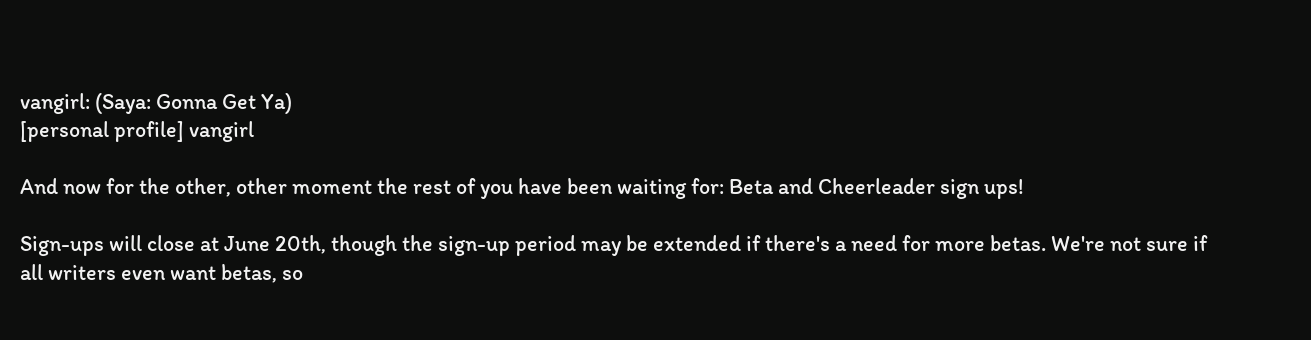vangirl: (Saya: Gonna Get Ya)
[personal profile] vangirl

And now for the other, other moment the rest of you have been waiting for: Beta and Cheerleader sign ups!

Sign-ups will close at June 20th, though the sign-up period may be extended if there's a need for more betas. We're not sure if all writers even want betas, so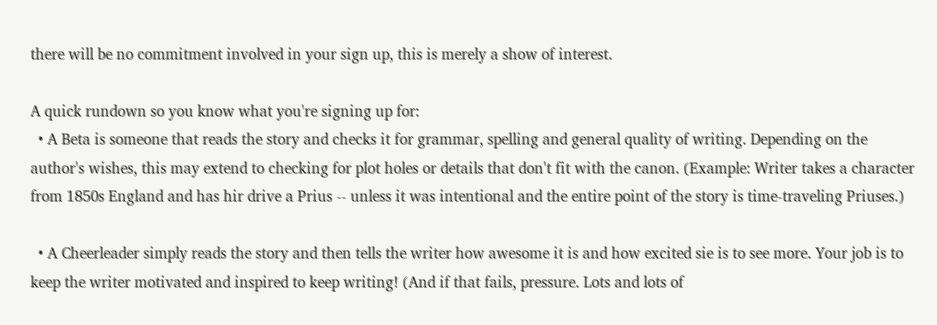there will be no commitment involved in your sign up, this is merely a show of interest.

A quick rundown so you know what you're signing up for:
  • A Beta is someone that reads the story and checks it for grammar, spelling and general quality of writing. Depending on the author's wishes, this may extend to checking for plot holes or details that don't fit with the canon. (Example: Writer takes a character from 1850s England and has hir drive a Prius -- unless it was intentional and the entire point of the story is time-traveling Priuses.)

  • A Cheerleader simply reads the story and then tells the writer how awesome it is and how excited sie is to see more. Your job is to keep the writer motivated and inspired to keep writing! (And if that fails, pressure. Lots and lots of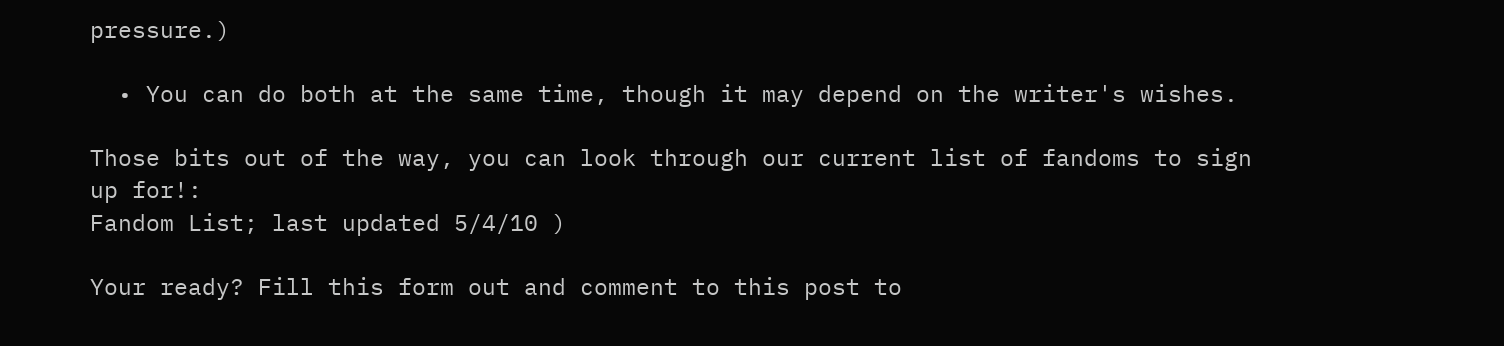pressure.)

  • You can do both at the same time, though it may depend on the writer's wishes.

Those bits out of the way, you can look through our current list of fandoms to sign up for!:
Fandom List; last updated 5/4/10 )

Your ready? Fill this form out and comment to this post to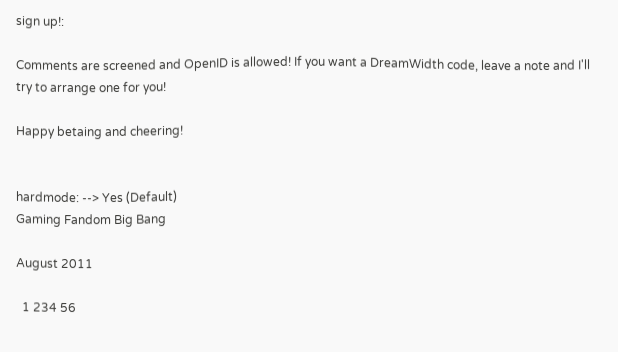sign up!:

Comments are screened and OpenID is allowed! If you want a DreamWidth code, leave a note and I'll try to arrange one for you!

Happy betaing and cheering!


hardmode: --> Yes (Default)
Gaming Fandom Big Bang

August 2011

  1 234 56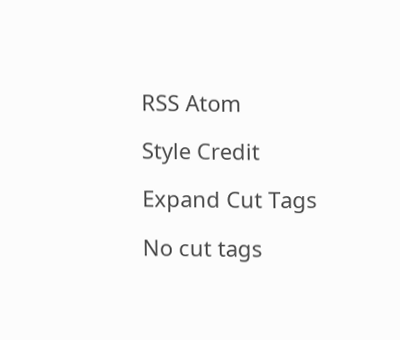RSS Atom

Style Credit

Expand Cut Tags

No cut tags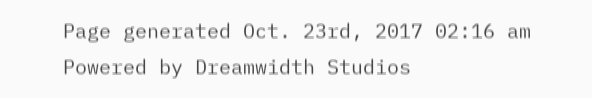Page generated Oct. 23rd, 2017 02:16 am
Powered by Dreamwidth Studios